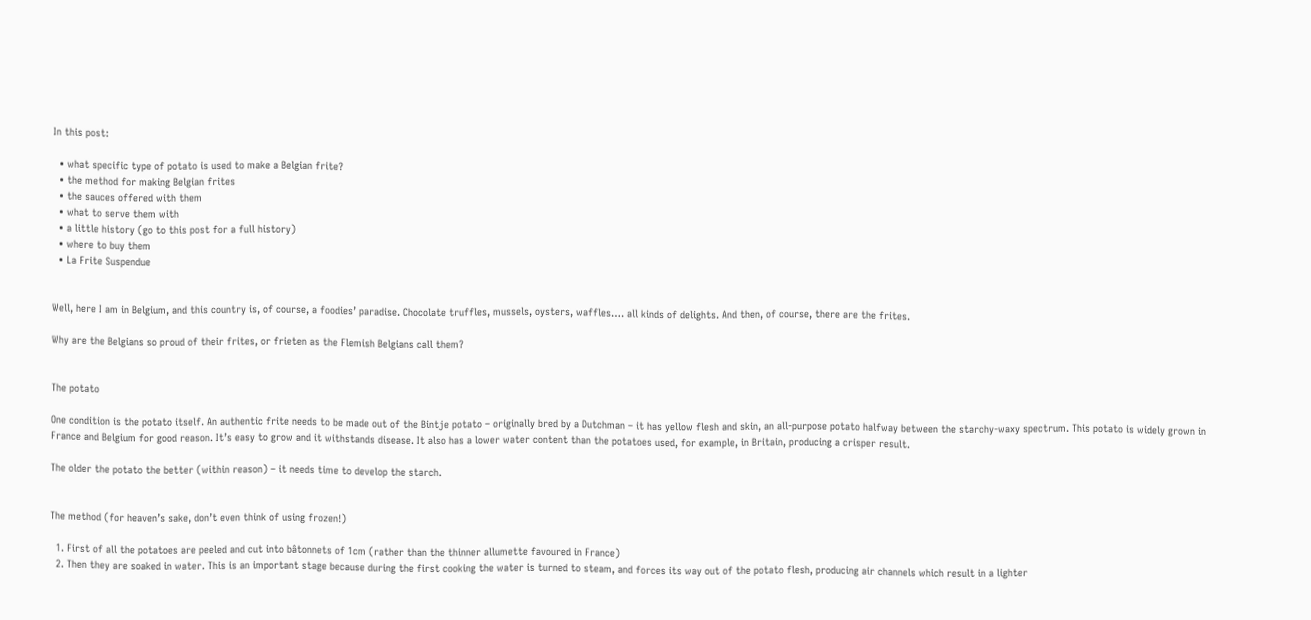In this post:

  • what specific type of potato is used to make a Belgian frite?
  • the method for making Belgian frites
  • the sauces offered with them
  • what to serve them with
  • a little history (go to this post for a full history)
  • where to buy them
  • La Frite Suspendue


Well, here I am in Belgium, and this country is, of course, a foodies’ paradise. Chocolate truffles, mussels, oysters, waffles…. all kinds of delights. And then, of course, there are the frites.

Why are the Belgians so proud of their frites, or frieten as the Flemish Belgians call them?


The potato

One condition is the potato itself. An authentic frite needs to be made out of the Bintje potato – originally bred by a Dutchman – it has yellow flesh and skin, an all-purpose potato halfway between the starchy-waxy spectrum. This potato is widely grown in France and Belgium for good reason. It’s easy to grow and it withstands disease. It also has a lower water content than the potatoes used, for example, in Britain, producing a crisper result.

The older the potato the better (within reason) – it needs time to develop the starch.


The method (for heaven’s sake, don’t even think of using frozen!)

  1. First of all the potatoes are peeled and cut into bâtonnets of 1cm (rather than the thinner allumette favoured in France)
  2. Then they are soaked in water. This is an important stage because during the first cooking the water is turned to steam, and forces its way out of the potato flesh, producing air channels which result in a lighter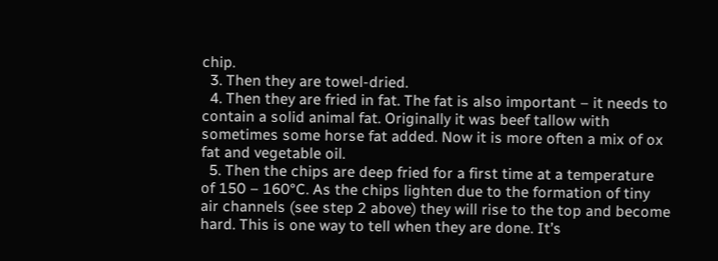chip.
  3. Then they are towel-dried.
  4. Then they are fried in fat. The fat is also important – it needs to contain a solid animal fat. Originally it was beef tallow with sometimes some horse fat added. Now it is more often a mix of ox fat and vegetable oil.
  5. Then the chips are deep fried for a first time at a temperature of 150 – 160°C. As the chips lighten due to the formation of tiny air channels (see step 2 above) they will rise to the top and become hard. This is one way to tell when they are done. It’s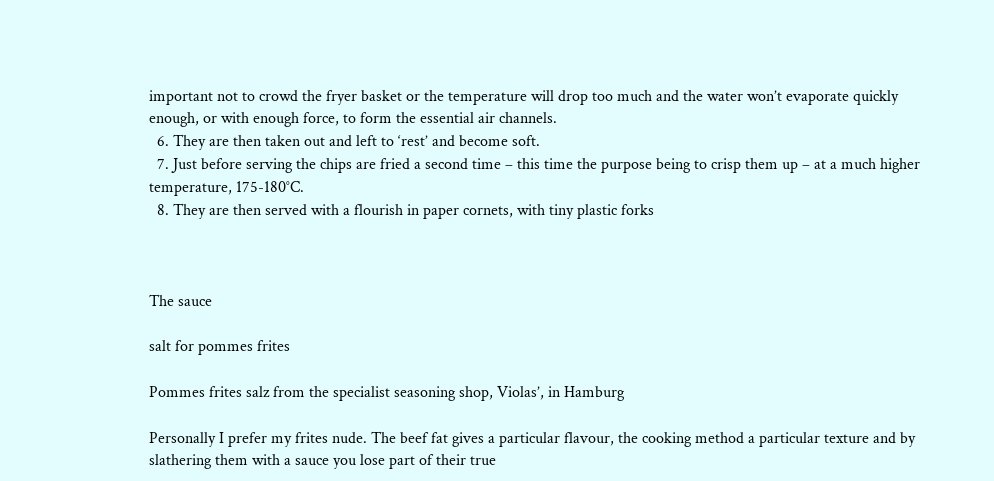important not to crowd the fryer basket or the temperature will drop too much and the water won’t evaporate quickly enough, or with enough force, to form the essential air channels.
  6. They are then taken out and left to ‘rest’ and become soft.
  7. Just before serving the chips are fried a second time – this time the purpose being to crisp them up – at a much higher temperature, 175-180°C.
  8. They are then served with a flourish in paper cornets, with tiny plastic forks



The sauce

salt for pommes frites

Pommes frites salz from the specialist seasoning shop, Violas’, in Hamburg

Personally I prefer my frites nude. The beef fat gives a particular flavour, the cooking method a particular texture and by slathering them with a sauce you lose part of their true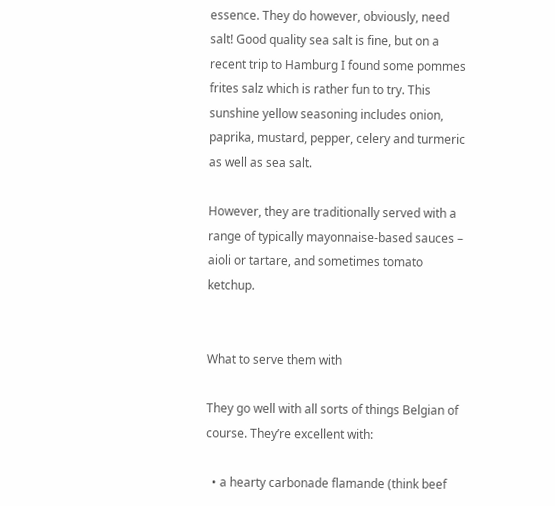essence. They do however, obviously, need salt! Good quality sea salt is fine, but on a recent trip to Hamburg I found some pommes frites salz which is rather fun to try. This sunshine yellow seasoning includes onion, paprika, mustard, pepper, celery and turmeric as well as sea salt.

However, they are traditionally served with a range of typically mayonnaise-based sauces – aioli or tartare, and sometimes tomato ketchup.


What to serve them with

They go well with all sorts of things Belgian of course. They’re excellent with:

  • a hearty carbonade flamande (think beef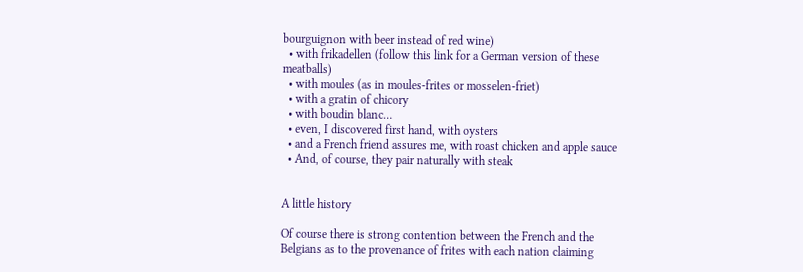bourguignon with beer instead of red wine)
  • with frikadellen (follow this link for a German version of these meatballs)
  • with moules (as in moules-frites or mosselen-friet)
  • with a gratin of chicory
  • with boudin blanc…
  • even, I discovered first hand, with oysters
  • and a French friend assures me, with roast chicken and apple sauce
  • And, of course, they pair naturally with steak


A little history

Of course there is strong contention between the French and the Belgians as to the provenance of frites with each nation claiming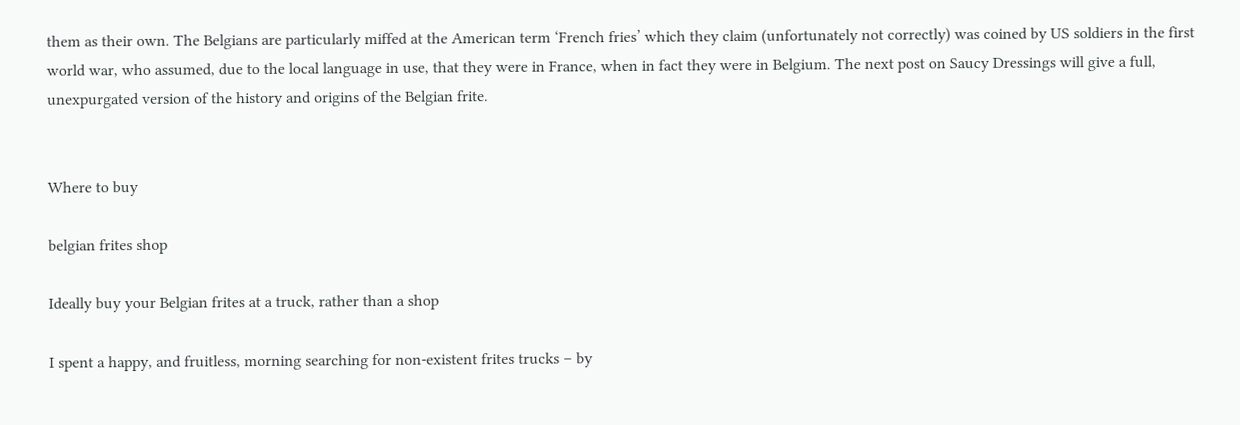them as their own. The Belgians are particularly miffed at the American term ‘French fries’ which they claim (unfortunately not correctly) was coined by US soldiers in the first world war, who assumed, due to the local language in use, that they were in France, when in fact they were in Belgium. The next post on Saucy Dressings will give a full, unexpurgated version of the history and origins of the Belgian frite.


Where to buy

belgian frites shop

Ideally buy your Belgian frites at a truck, rather than a shop

I spent a happy, and fruitless, morning searching for non-existent frites trucks – by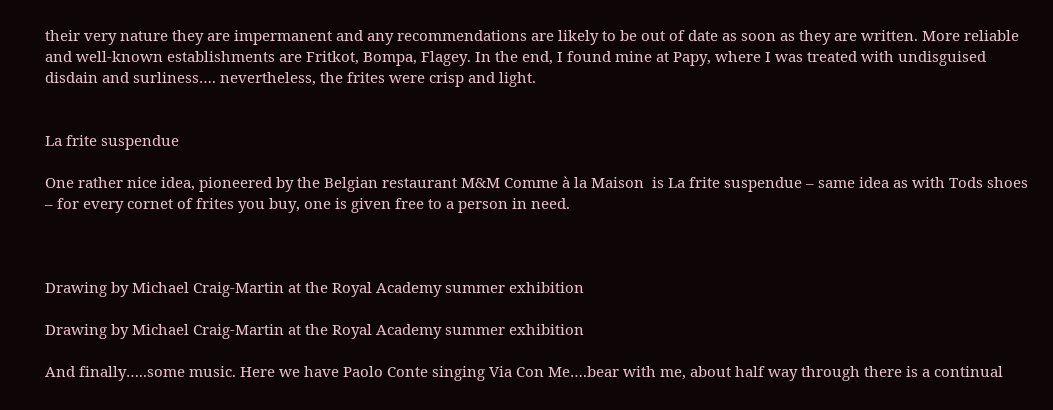their very nature they are impermanent and any recommendations are likely to be out of date as soon as they are written. More reliable and well-known establishments are Fritkot, Bompa, Flagey. In the end, I found mine at Papy, where I was treated with undisguised disdain and surliness…. nevertheless, the frites were crisp and light.


La frite suspendue

One rather nice idea, pioneered by the Belgian restaurant M&M Comme à la Maison  is La frite suspendue – same idea as with Tods shoes – for every cornet of frites you buy, one is given free to a person in need.



Drawing by Michael Craig-Martin at the Royal Academy summer exhibition

Drawing by Michael Craig-Martin at the Royal Academy summer exhibition

And finally…..some music. Here we have Paolo Conte singing Via Con Me….bear with me, about half way through there is a continual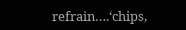refrain….‘chips,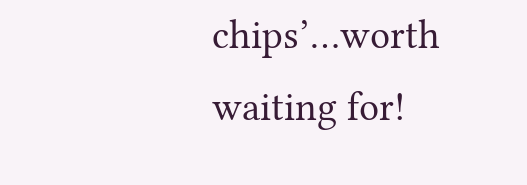chips’…worth waiting for!